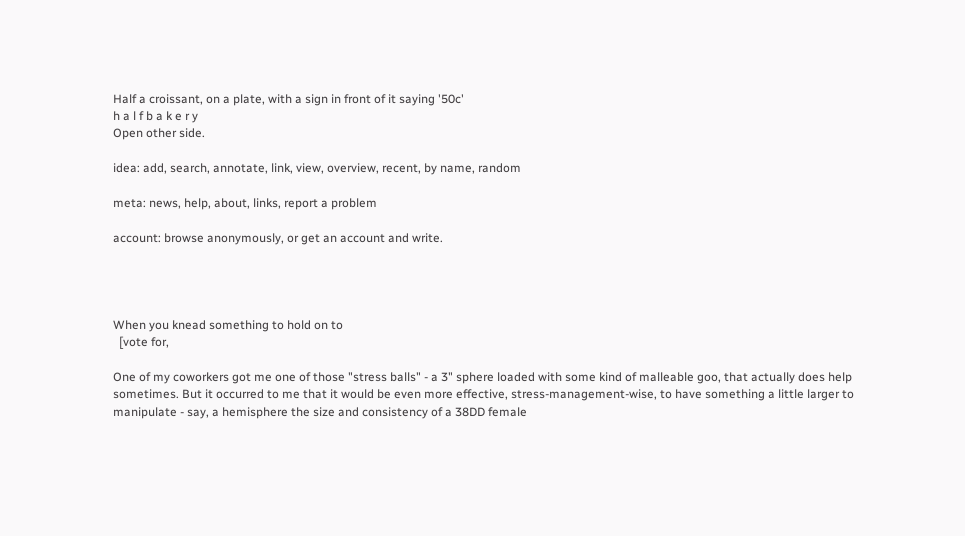Half a croissant, on a plate, with a sign in front of it saying '50c'
h a l f b a k e r y
Open other side.

idea: add, search, annotate, link, view, overview, recent, by name, random

meta: news, help, about, links, report a problem

account: browse anonymously, or get an account and write.




When you knead something to hold on to
  [vote for,

One of my coworkers got me one of those "stress balls" - a 3" sphere loaded with some kind of malleable goo, that actually does help sometimes. But it occurred to me that it would be even more effective, stress-management-wise, to have something a little larger to manipulate - say, a hemisphere the size and consistency of a 38DD female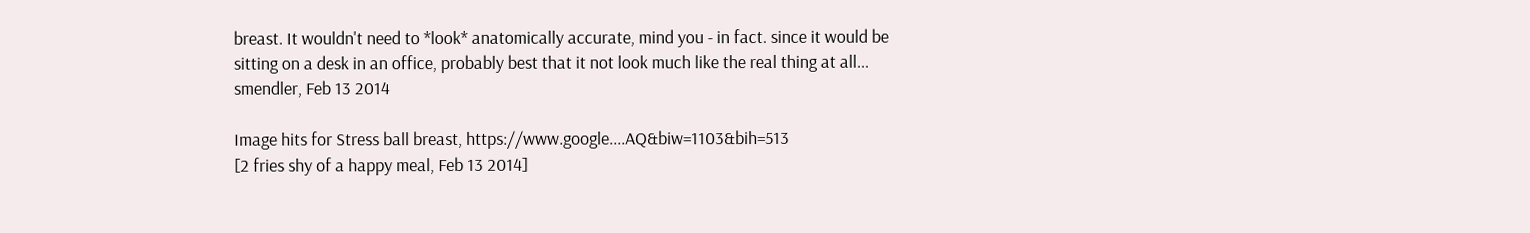breast. It wouldn't need to *look* anatomically accurate, mind you - in fact. since it would be sitting on a desk in an office, probably best that it not look much like the real thing at all...
smendler, Feb 13 2014

Image hits for Stress ball breast, https://www.google....AQ&biw=1103&bih=513
[2 fries shy of a happy meal, Feb 13 2014]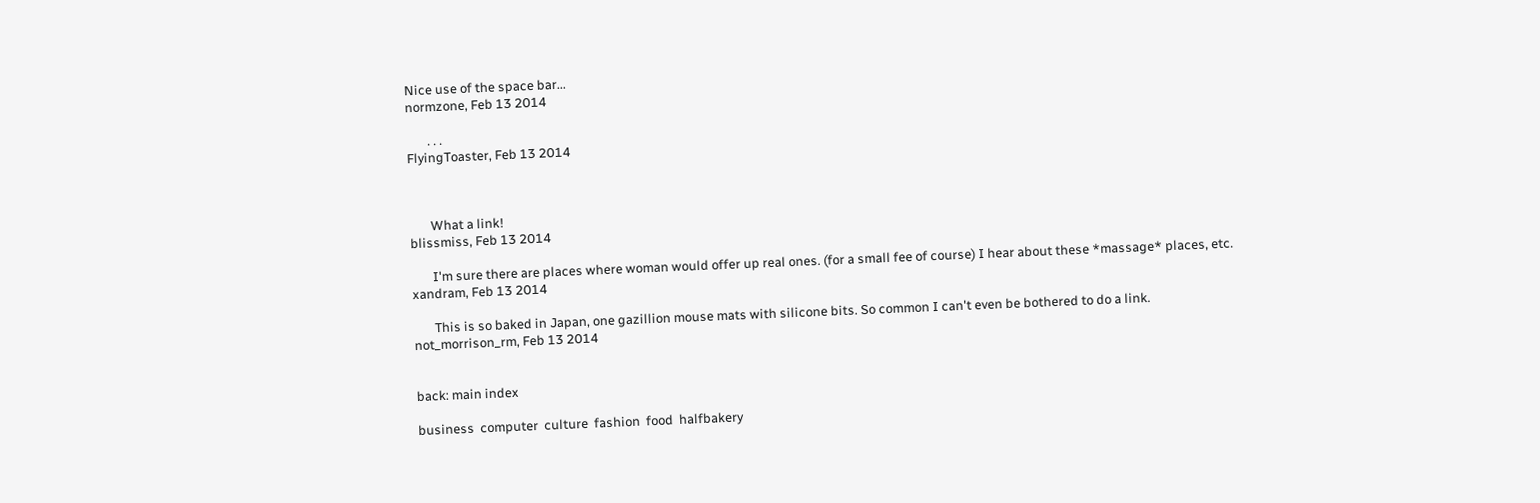Nice use of the space bar...
normzone, Feb 13 2014

       . . .
FlyingToaster, Feb 13 2014



       What a link!
blissmiss, Feb 13 2014

       I'm sure there are places where woman would offer up real ones. (for a small fee of course) I hear about these *massage* places, etc.
xandram, Feb 13 2014

       This is so baked in Japan, one gazillion mouse mats with silicone bits. So common I can't even be bothered to do a link.
not_morrison_rm, Feb 13 2014


back: main index

business  computer  culture  fashion  food  halfbakery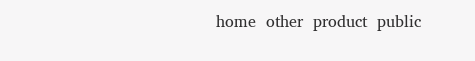home  other  product  public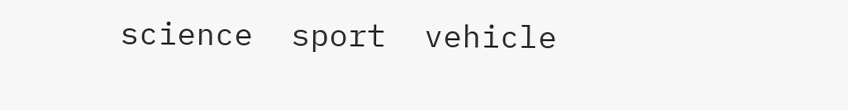science  sport  vehicle